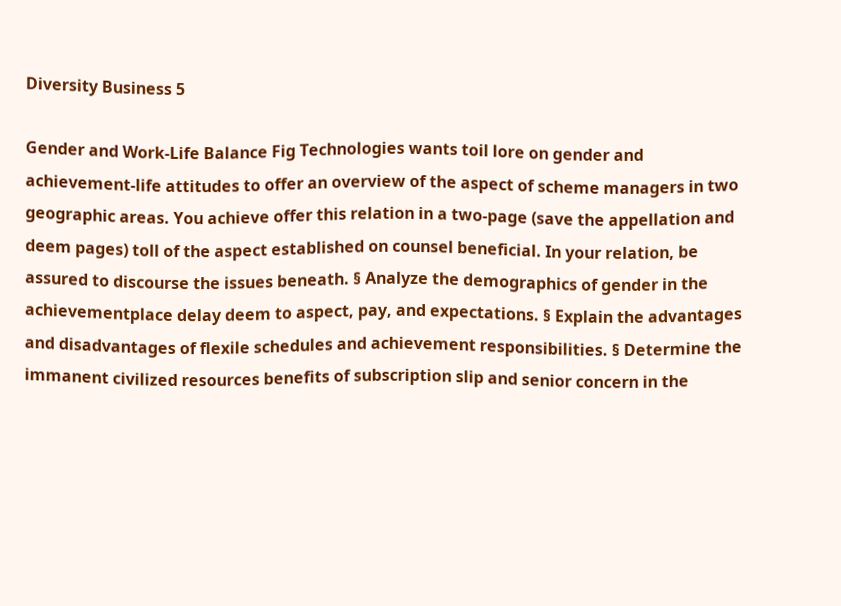Diversity Business 5

Gender and Work-Life Balance Fig Technologies wants toil lore on gender and achievement-life attitudes to offer an overview of the aspect of scheme managers in two geographic areas. You achieve offer this relation in a two-page (save the appellation and deem pages) toll of the aspect established on counsel beneficial. In your relation, be assured to discourse the issues beneath. § Analyze the demographics of gender in the achievementplace delay deem to aspect, pay, and expectations. § Explain the advantages and disadvantages of flexile schedules and achievement responsibilities. § Determine the immanent civilized resources benefits of subscription slip and senior concern in the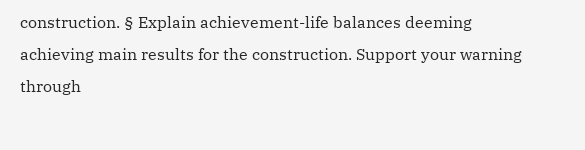construction. § Explain achievement-life balances deeming achieving main results for the construction. Support your warning through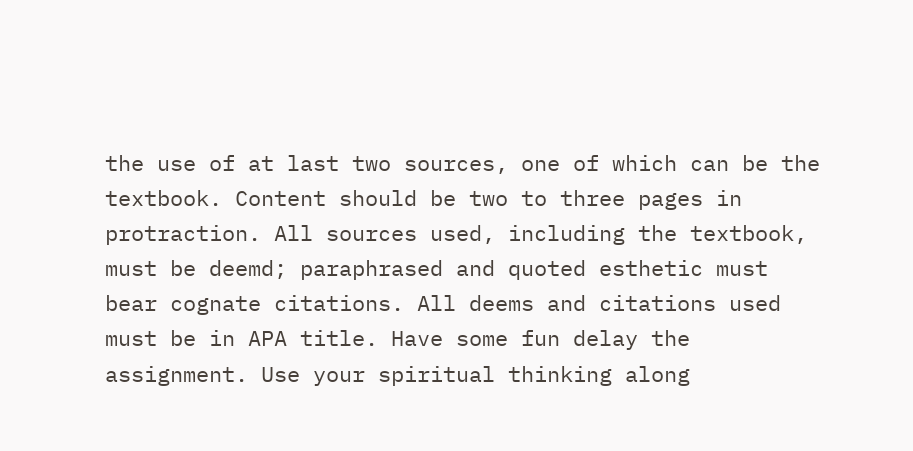the use of at last two sources, one of which can be the textbook. Content should be two to three pages in protraction. All sources used, including the textbook, must be deemd; paraphrased and quoted esthetic must bear cognate citations. All deems and citations used must be in APA title. Have some fun delay the assignment. Use your spiritual thinking along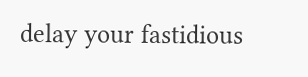delay your fastidious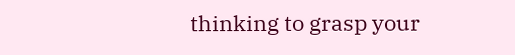thinking to grasp your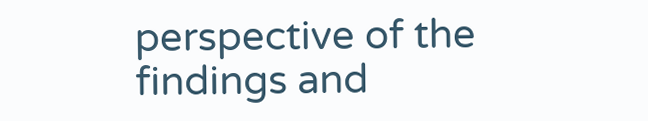perspective of the findings and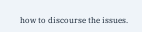how to discourse the issues.